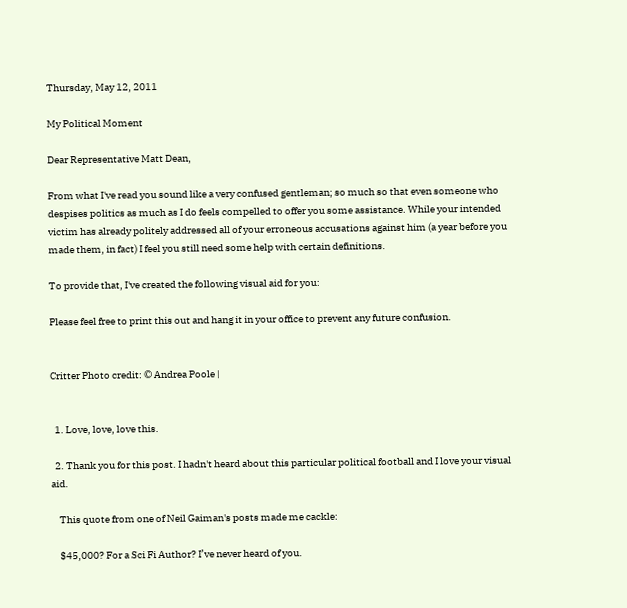Thursday, May 12, 2011

My Political Moment

Dear Representative Matt Dean,

From what I've read you sound like a very confused gentleman; so much so that even someone who despises politics as much as I do feels compelled to offer you some assistance. While your intended victim has already politely addressed all of your erroneous accusations against him (a year before you made them, in fact) I feel you still need some help with certain definitions.

To provide that, I've created the following visual aid for you:

Please feel free to print this out and hang it in your office to prevent any future confusion.


Critter Photo credit: © Andrea Poole |


  1. Love, love, love this.

  2. Thank you for this post. I hadn't heard about this particular political football and I love your visual aid.

    This quote from one of Neil Gaiman's posts made me cackle:

    $45,000? For a Sci Fi Author? I’ve never heard of you.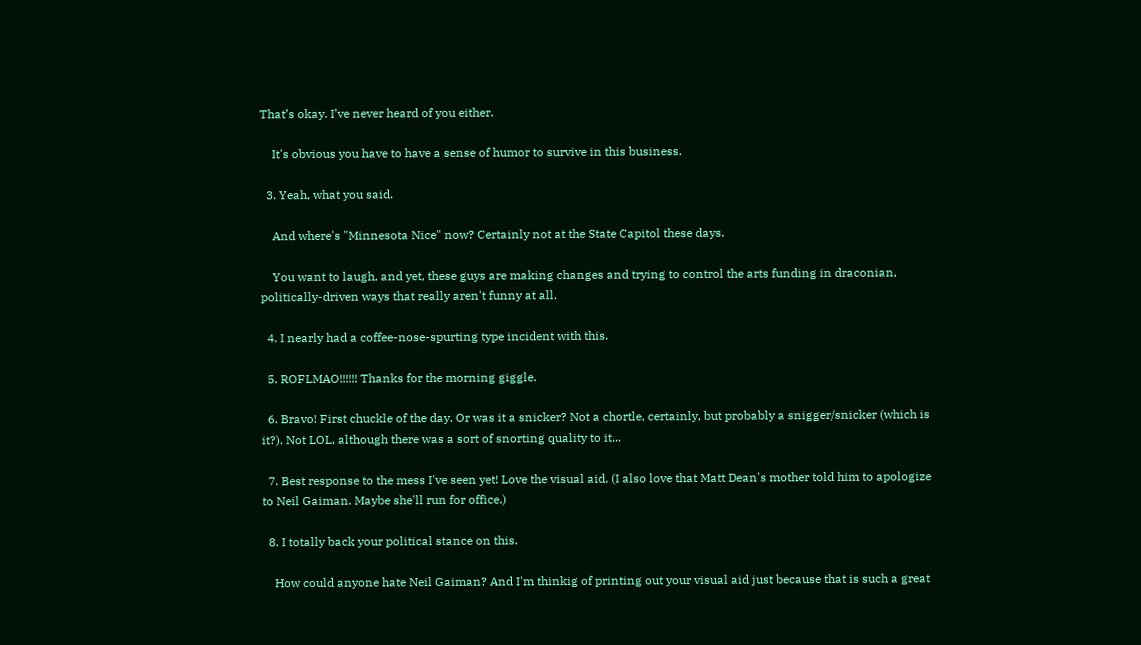That’s okay. I’ve never heard of you either.

    It's obvious you have to have a sense of humor to survive in this business.

  3. Yeah, what you said.

    And where's "Minnesota Nice" now? Certainly not at the State Capitol these days.

    You want to laugh, and yet, these guys are making changes and trying to control the arts funding in draconian, politically-driven ways that really aren't funny at all.

  4. I nearly had a coffee-nose-spurting type incident with this.

  5. ROFLMAO!!!!!! Thanks for the morning giggle.

  6. Bravo! First chuckle of the day. Or was it a snicker? Not a chortle, certainly, but probably a snigger/snicker (which is it?). Not LOL, although there was a sort of snorting quality to it...

  7. Best response to the mess I've seen yet! Love the visual aid. (I also love that Matt Dean's mother told him to apologize to Neil Gaiman. Maybe she'll run for office.)

  8. I totally back your political stance on this.

    How could anyone hate Neil Gaiman? And I'm thinkig of printing out your visual aid just because that is such a great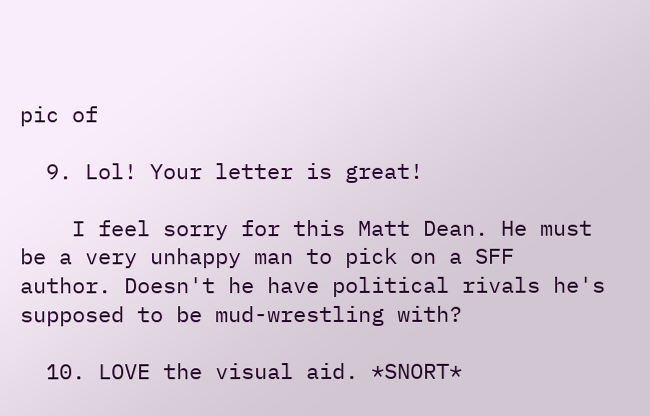pic of

  9. Lol! Your letter is great!

    I feel sorry for this Matt Dean. He must be a very unhappy man to pick on a SFF author. Doesn't he have political rivals he's supposed to be mud-wrestling with?

  10. LOVE the visual aid. *SNORT*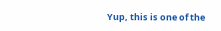Yup, this is one of the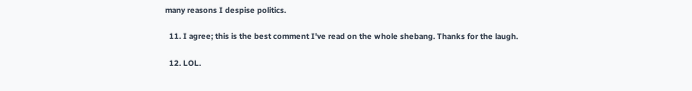many reasons I despise politics.

  11. I agree; this is the best comment I've read on the whole shebang. Thanks for the laugh.

  12. LOL.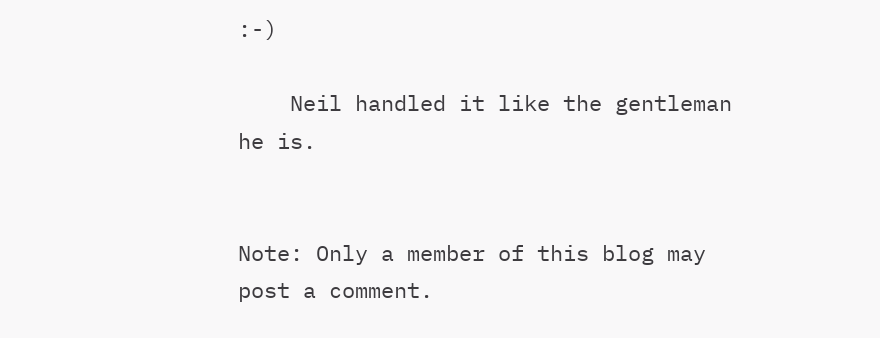:-)

    Neil handled it like the gentleman he is.


Note: Only a member of this blog may post a comment.